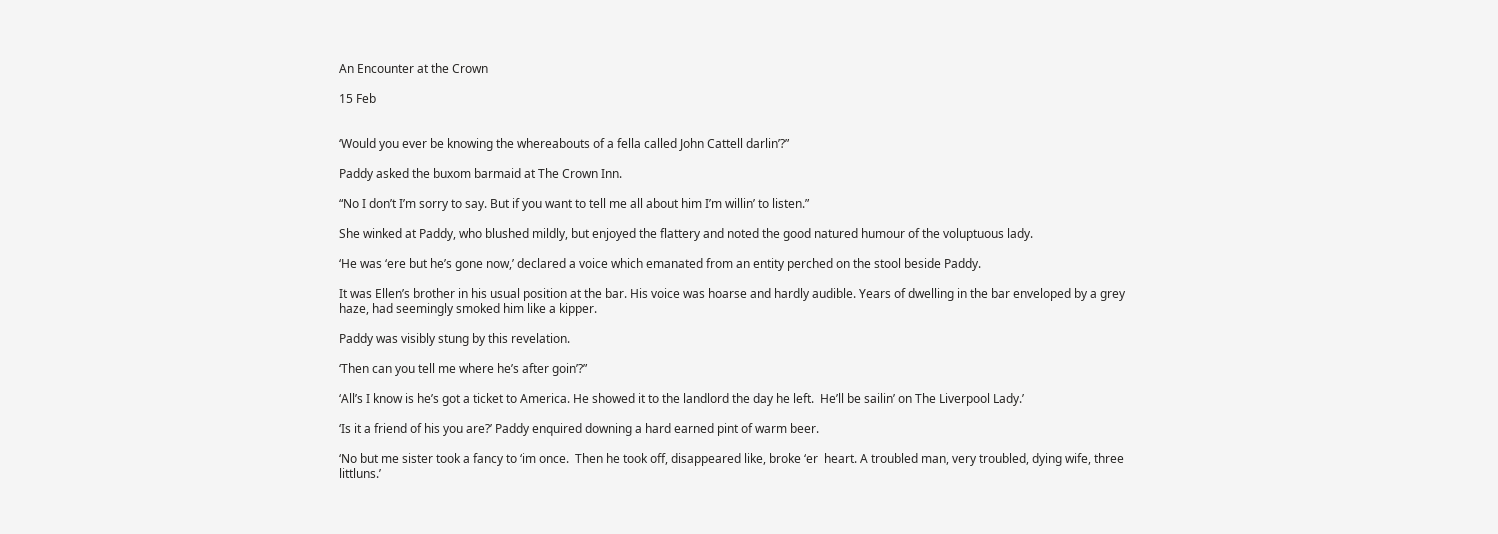An Encounter at the Crown

15 Feb


‘Would you ever be knowing the whereabouts of a fella called John Cattell darlin’?”

Paddy asked the buxom barmaid at The Crown Inn.

“No I don’t I’m sorry to say. But if you want to tell me all about him I’m willin’ to listen.”

She winked at Paddy, who blushed mildly, but enjoyed the flattery and noted the good natured humour of the voluptuous lady.

‘He was ‘ere but he’s gone now,’ declared a voice which emanated from an entity perched on the stool beside Paddy.

It was Ellen’s brother in his usual position at the bar. His voice was hoarse and hardly audible. Years of dwelling in the bar enveloped by a grey haze, had seemingly smoked him like a kipper.

Paddy was visibly stung by this revelation.

‘Then can you tell me where he’s after goin’?”

‘All’s I know is he’s got a ticket to America. He showed it to the landlord the day he left.  He’ll be sailin’ on The Liverpool Lady.’

‘Is it a friend of his you are?’ Paddy enquired downing a hard earned pint of warm beer.

‘No but me sister took a fancy to ‘im once.  Then he took off, disappeared like, broke ‘er  heart. A troubled man, very troubled, dying wife, three littluns.’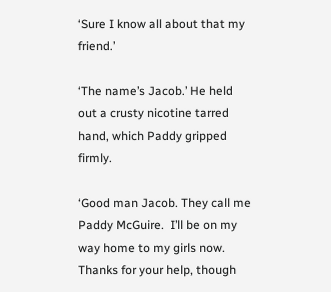‘Sure I know all about that my friend.’

‘The name’s Jacob.’ He held out a crusty nicotine tarred hand, which Paddy gripped firmly.

‘Good man Jacob. They call me Paddy McGuire.  I’ll be on my way home to my girls now. Thanks for your help, though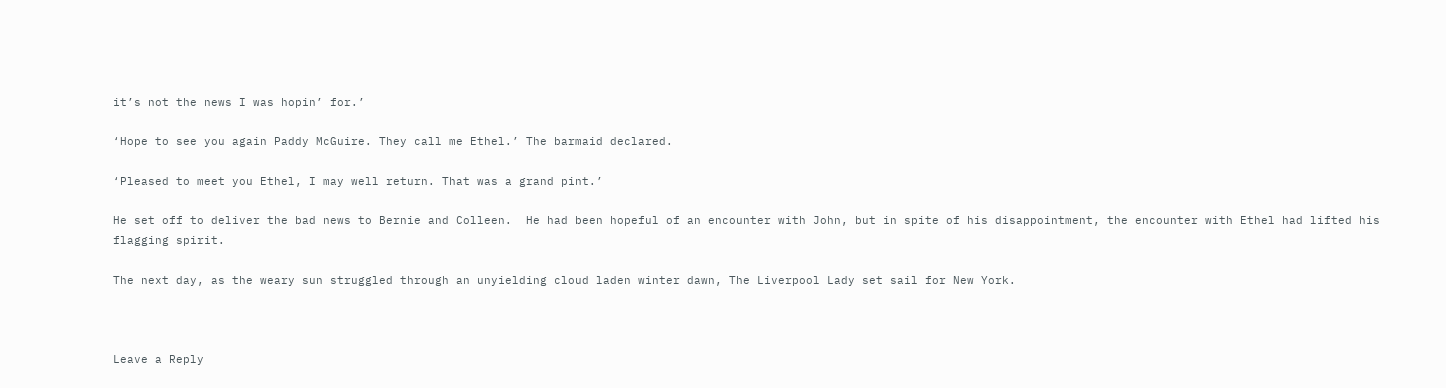it’s not the news I was hopin’ for.’

‘Hope to see you again Paddy McGuire. They call me Ethel.’ The barmaid declared.

‘Pleased to meet you Ethel, I may well return. That was a grand pint.’

He set off to deliver the bad news to Bernie and Colleen.  He had been hopeful of an encounter with John, but in spite of his disappointment, the encounter with Ethel had lifted his flagging spirit.

The next day, as the weary sun struggled through an unyielding cloud laden winter dawn, The Liverpool Lady set sail for New York.



Leave a Reply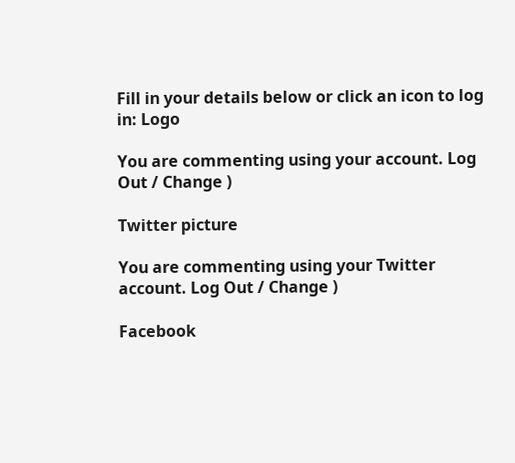Fill in your details below or click an icon to log in: Logo

You are commenting using your account. Log Out / Change )

Twitter picture

You are commenting using your Twitter account. Log Out / Change )

Facebook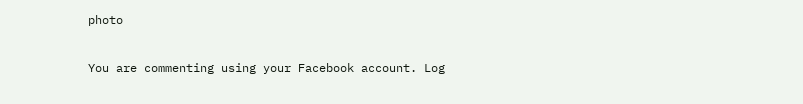photo

You are commenting using your Facebook account. Log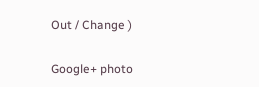Out / Change )

Google+ photo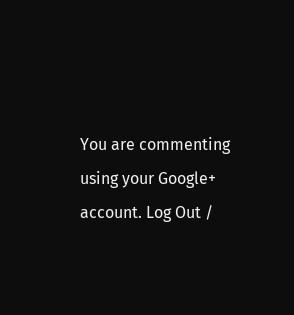You are commenting using your Google+ account. Log Out /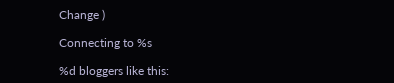Change )

Connecting to %s

%d bloggers like this: